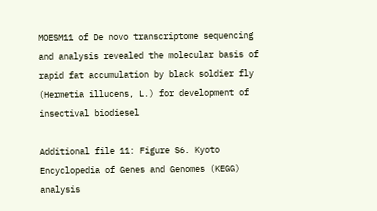MOESM11 of De novo transcriptome sequencing and analysis revealed the molecular basis of rapid fat accumulation by black soldier fly (Hermetia illucens, L.) for development of insectival biodiesel

Additional file 11: Figure S6. Kyoto Encyclopedia of Genes and Genomes (KEGG) analysis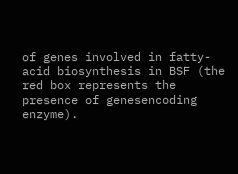of genes involved in fatty-acid biosynthesis in BSF (the red box represents the presence of genesencoding enzyme).